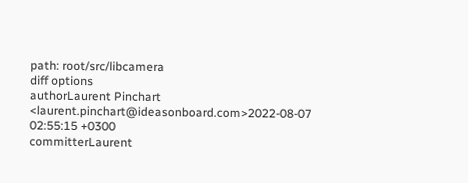path: root/src/libcamera
diff options
authorLaurent Pinchart <laurent.pinchart@ideasonboard.com>2022-08-07 02:55:15 +0300
committerLaurent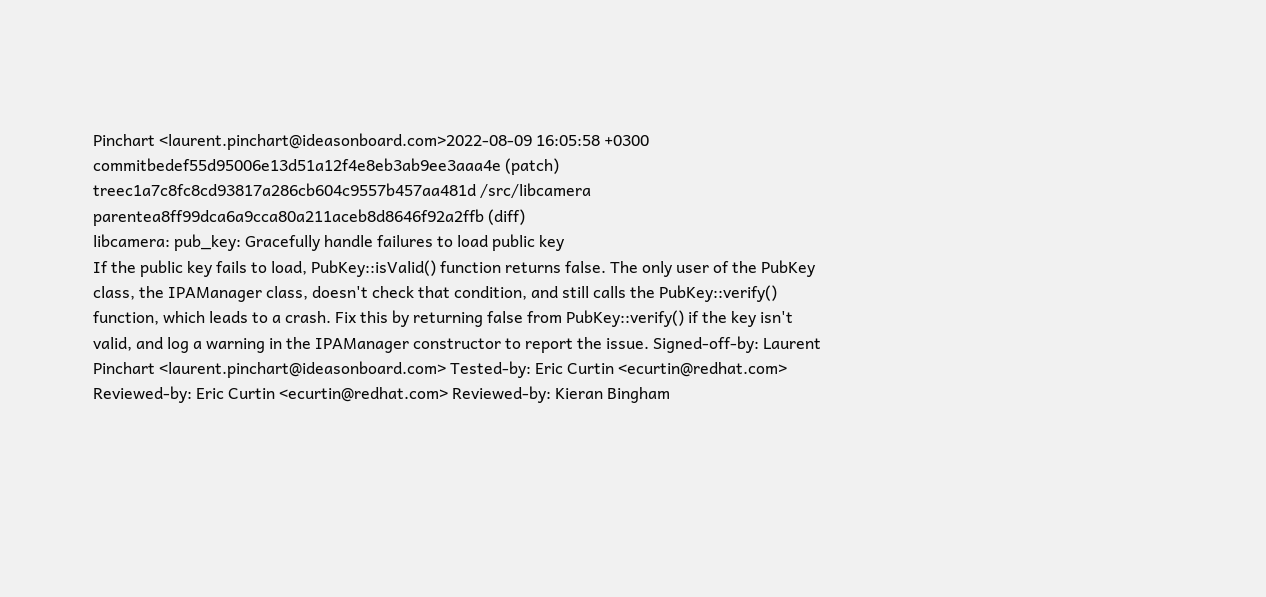Pinchart <laurent.pinchart@ideasonboard.com>2022-08-09 16:05:58 +0300
commitbedef55d95006e13d51a12f4e8eb3ab9ee3aaa4e (patch)
treec1a7c8fc8cd93817a286cb604c9557b457aa481d /src/libcamera
parentea8ff99dca6a9cca80a211aceb8d8646f92a2ffb (diff)
libcamera: pub_key: Gracefully handle failures to load public key
If the public key fails to load, PubKey::isValid() function returns false. The only user of the PubKey class, the IPAManager class, doesn't check that condition, and still calls the PubKey::verify() function, which leads to a crash. Fix this by returning false from PubKey::verify() if the key isn't valid, and log a warning in the IPAManager constructor to report the issue. Signed-off-by: Laurent Pinchart <laurent.pinchart@ideasonboard.com> Tested-by: Eric Curtin <ecurtin@redhat.com> Reviewed-by: Eric Curtin <ecurtin@redhat.com> Reviewed-by: Kieran Bingham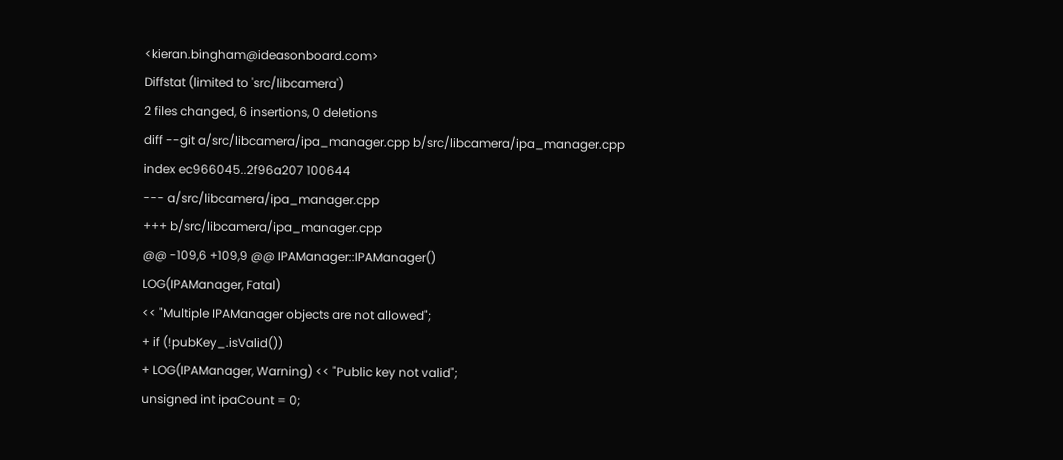<kieran.bingham@ideasonboard.com>
Diffstat (limited to 'src/libcamera')
2 files changed, 6 insertions, 0 deletions
diff --git a/src/libcamera/ipa_manager.cpp b/src/libcamera/ipa_manager.cpp
index ec966045..2f96a207 100644
--- a/src/libcamera/ipa_manager.cpp
+++ b/src/libcamera/ipa_manager.cpp
@@ -109,6 +109,9 @@ IPAManager::IPAManager()
LOG(IPAManager, Fatal)
<< "Multiple IPAManager objects are not allowed";
+ if (!pubKey_.isValid())
+ LOG(IPAManager, Warning) << "Public key not valid";
unsigned int ipaCount = 0;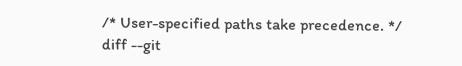/* User-specified paths take precedence. */
diff --git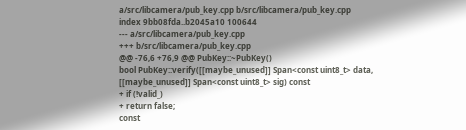a/src/libcamera/pub_key.cpp b/src/libcamera/pub_key.cpp
index 9bb08fda..b2045a10 100644
--- a/src/libcamera/pub_key.cpp
+++ b/src/libcamera/pub_key.cpp
@@ -76,6 +76,9 @@ PubKey::~PubKey()
bool PubKey::verify([[maybe_unused]] Span<const uint8_t> data,
[[maybe_unused]] Span<const uint8_t> sig) const
+ if (!valid_)
+ return false;
const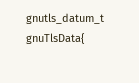gnutls_datum_t gnuTlsData{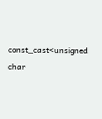const_cast<unsigned char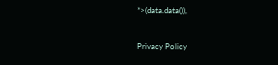*>(data.data()),

Privacy Policy